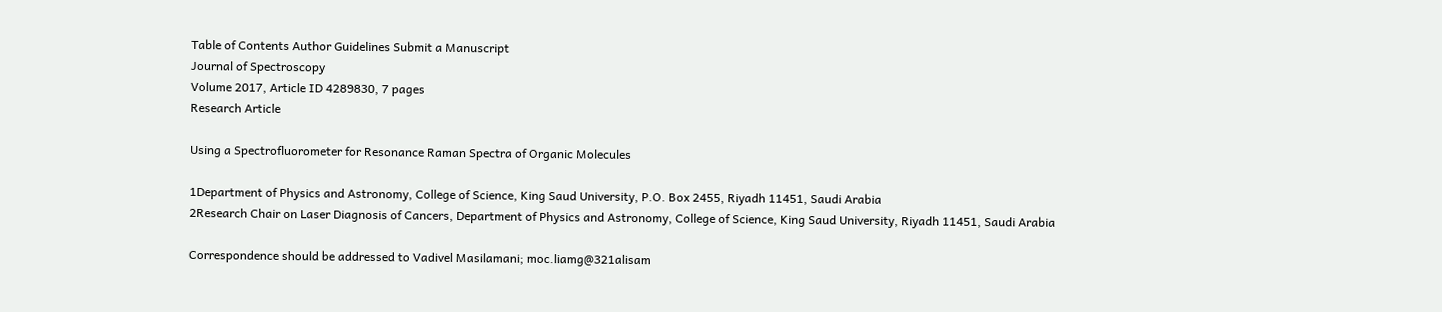Table of Contents Author Guidelines Submit a Manuscript
Journal of Spectroscopy
Volume 2017, Article ID 4289830, 7 pages
Research Article

Using a Spectrofluorometer for Resonance Raman Spectra of Organic Molecules

1Department of Physics and Astronomy, College of Science, King Saud University, P.O. Box 2455, Riyadh 11451, Saudi Arabia
2Research Chair on Laser Diagnosis of Cancers, Department of Physics and Astronomy, College of Science, King Saud University, Riyadh 11451, Saudi Arabia

Correspondence should be addressed to Vadivel Masilamani; moc.liamg@321alisam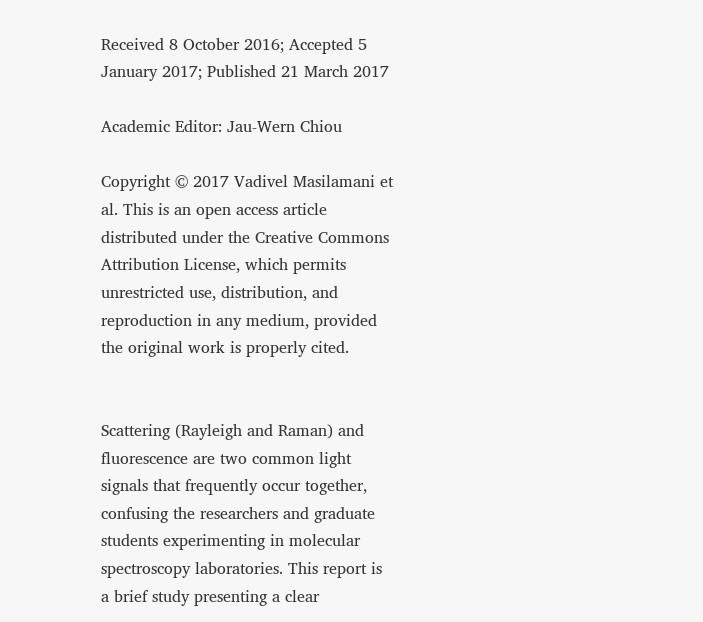Received 8 October 2016; Accepted 5 January 2017; Published 21 March 2017

Academic Editor: Jau-Wern Chiou

Copyright © 2017 Vadivel Masilamani et al. This is an open access article distributed under the Creative Commons Attribution License, which permits unrestricted use, distribution, and reproduction in any medium, provided the original work is properly cited.


Scattering (Rayleigh and Raman) and fluorescence are two common light signals that frequently occur together, confusing the researchers and graduate students experimenting in molecular spectroscopy laboratories. This report is a brief study presenting a clear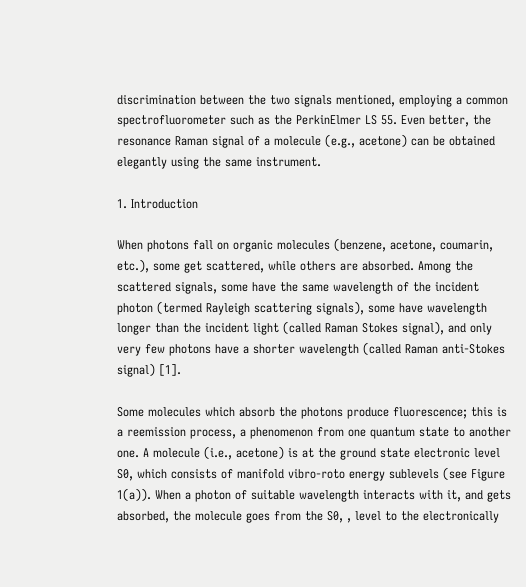discrimination between the two signals mentioned, employing a common spectrofluorometer such as the PerkinElmer LS 55. Even better, the resonance Raman signal of a molecule (e.g., acetone) can be obtained elegantly using the same instrument.

1. Introduction

When photons fall on organic molecules (benzene, acetone, coumarin, etc.), some get scattered, while others are absorbed. Among the scattered signals, some have the same wavelength of the incident photon (termed Rayleigh scattering signals), some have wavelength longer than the incident light (called Raman Stokes signal), and only very few photons have a shorter wavelength (called Raman anti-Stokes signal) [1].

Some molecules which absorb the photons produce fluorescence; this is a reemission process, a phenomenon from one quantum state to another one. A molecule (i.e., acetone) is at the ground state electronic level S0, which consists of manifold vibro-roto energy sublevels (see Figure 1(a)). When a photon of suitable wavelength interacts with it, and gets absorbed, the molecule goes from the S0, , level to the electronically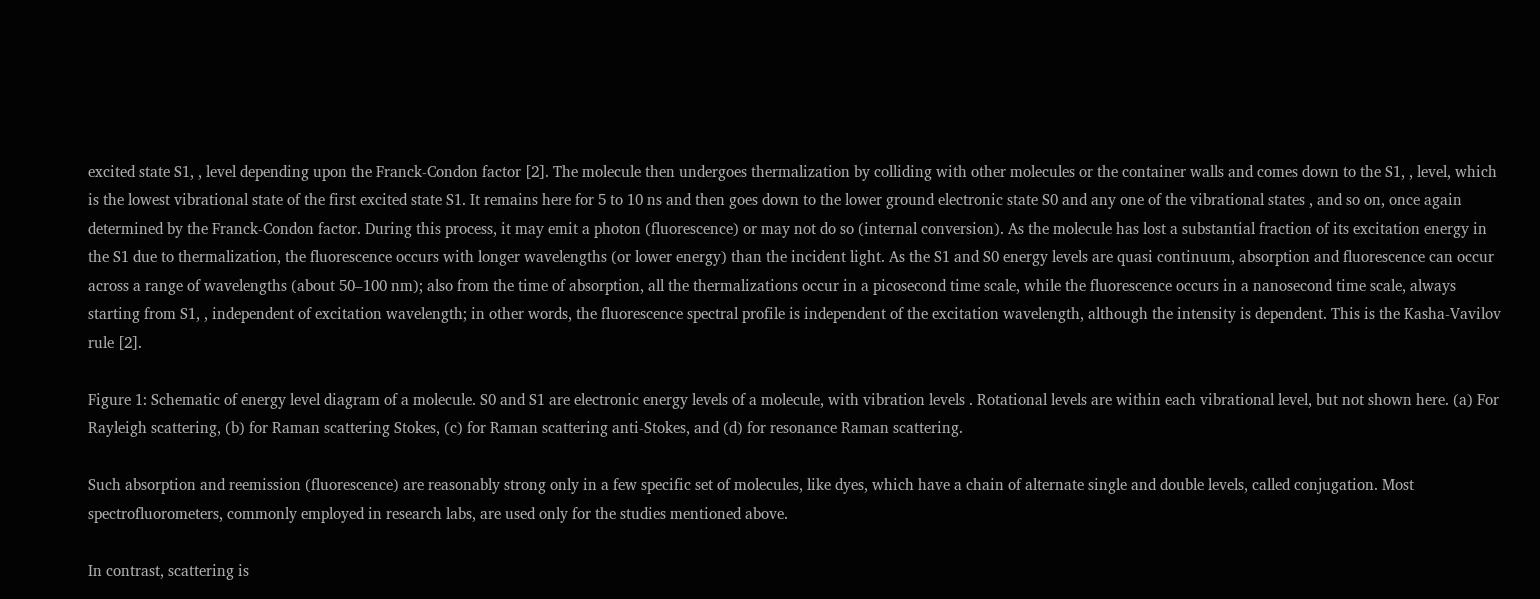excited state S1, , level depending upon the Franck-Condon factor [2]. The molecule then undergoes thermalization by colliding with other molecules or the container walls and comes down to the S1, , level, which is the lowest vibrational state of the first excited state S1. It remains here for 5 to 10 ns and then goes down to the lower ground electronic state S0 and any one of the vibrational states , and so on, once again determined by the Franck-Condon factor. During this process, it may emit a photon (fluorescence) or may not do so (internal conversion). As the molecule has lost a substantial fraction of its excitation energy in the S1 due to thermalization, the fluorescence occurs with longer wavelengths (or lower energy) than the incident light. As the S1 and S0 energy levels are quasi continuum, absorption and fluorescence can occur across a range of wavelengths (about 50–100 nm); also from the time of absorption, all the thermalizations occur in a picosecond time scale, while the fluorescence occurs in a nanosecond time scale, always starting from S1, , independent of excitation wavelength; in other words, the fluorescence spectral profile is independent of the excitation wavelength, although the intensity is dependent. This is the Kasha-Vavilov rule [2].

Figure 1: Schematic of energy level diagram of a molecule. S0 and S1 are electronic energy levels of a molecule, with vibration levels . Rotational levels are within each vibrational level, but not shown here. (a) For Rayleigh scattering, (b) for Raman scattering Stokes, (c) for Raman scattering anti-Stokes, and (d) for resonance Raman scattering.

Such absorption and reemission (fluorescence) are reasonably strong only in a few specific set of molecules, like dyes, which have a chain of alternate single and double levels, called conjugation. Most spectrofluorometers, commonly employed in research labs, are used only for the studies mentioned above.

In contrast, scattering is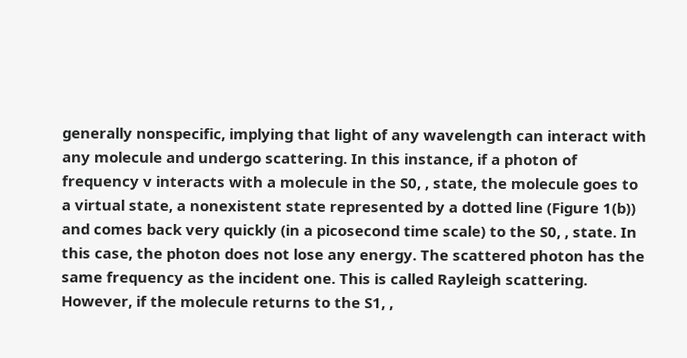generally nonspecific, implying that light of any wavelength can interact with any molecule and undergo scattering. In this instance, if a photon of frequency v interacts with a molecule in the S0, , state, the molecule goes to a virtual state, a nonexistent state represented by a dotted line (Figure 1(b)) and comes back very quickly (in a picosecond time scale) to the S0, , state. In this case, the photon does not lose any energy. The scattered photon has the same frequency as the incident one. This is called Rayleigh scattering. However, if the molecule returns to the S1, ,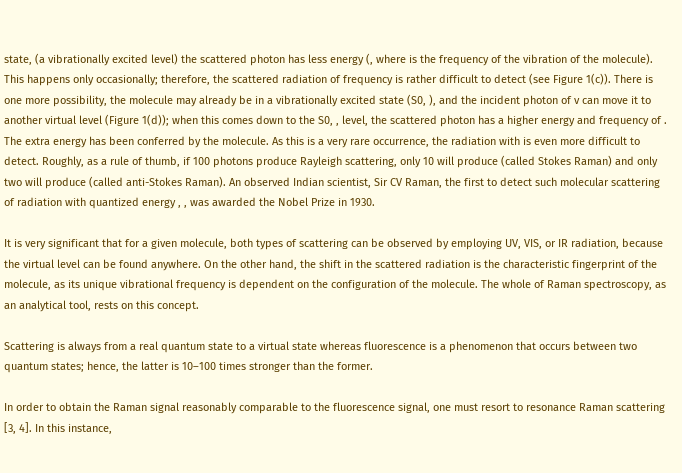state, (a vibrationally excited level) the scattered photon has less energy (, where is the frequency of the vibration of the molecule). This happens only occasionally; therefore, the scattered radiation of frequency is rather difficult to detect (see Figure 1(c)). There is one more possibility, the molecule may already be in a vibrationally excited state (S0, ), and the incident photon of v can move it to another virtual level (Figure 1(d)); when this comes down to the S0, , level, the scattered photon has a higher energy and frequency of . The extra energy has been conferred by the molecule. As this is a very rare occurrence, the radiation with is even more difficult to detect. Roughly, as a rule of thumb, if 100 photons produce Rayleigh scattering, only 10 will produce (called Stokes Raman) and only two will produce (called anti-Stokes Raman). An observed Indian scientist, Sir CV Raman, the first to detect such molecular scattering of radiation with quantized energy , , was awarded the Nobel Prize in 1930.

It is very significant that for a given molecule, both types of scattering can be observed by employing UV, VIS, or IR radiation, because the virtual level can be found anywhere. On the other hand, the shift in the scattered radiation is the characteristic fingerprint of the molecule, as its unique vibrational frequency is dependent on the configuration of the molecule. The whole of Raman spectroscopy, as an analytical tool, rests on this concept.

Scattering is always from a real quantum state to a virtual state whereas fluorescence is a phenomenon that occurs between two quantum states; hence, the latter is 10–100 times stronger than the former.

In order to obtain the Raman signal reasonably comparable to the fluorescence signal, one must resort to resonance Raman scattering [3, 4]. In this instance,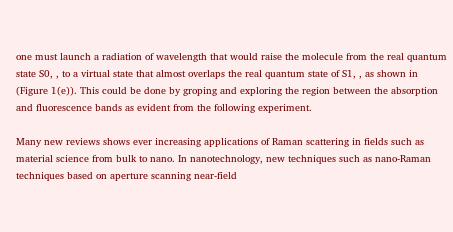one must launch a radiation of wavelength that would raise the molecule from the real quantum state S0, , to a virtual state that almost overlaps the real quantum state of S1, , as shown in (Figure 1(e)). This could be done by groping and exploring the region between the absorption and fluorescence bands as evident from the following experiment.

Many new reviews shows ever increasing applications of Raman scattering in fields such as material science from bulk to nano. In nanotechnology, new techniques such as nano-Raman techniques based on aperture scanning near-field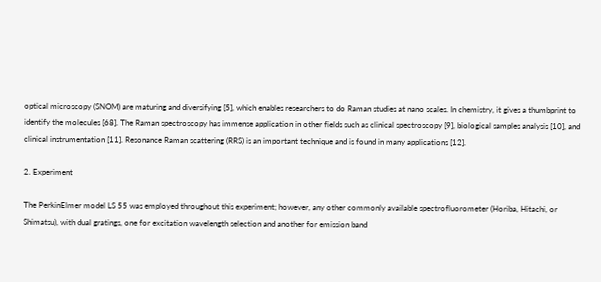optical microscopy (SNOM) are maturing and diversifying [5], which enables researchers to do Raman studies at nano scales. In chemistry, it gives a thumbprint to identify the molecules [68]. The Raman spectroscopy has immense application in other fields such as clinical spectroscopy [9], biological samples analysis [10], and clinical instrumentation [11]. Resonance Raman scattering (RRS) is an important technique and is found in many applications [12].

2. Experiment

The PerkinElmer model LS 55 was employed throughout this experiment; however, any other commonly available spectrofluorometer (Horiba, Hitachi, or Shimatsu), with dual gratings, one for excitation wavelength selection and another for emission band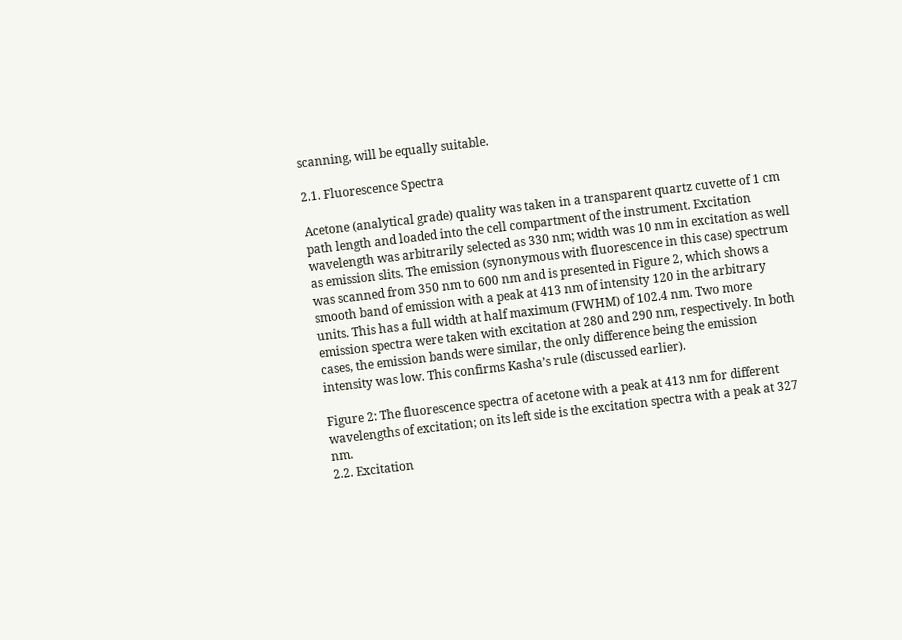scanning, will be equally suitable.

2.1. Fluorescence Spectra

Acetone (analytical grade) quality was taken in a transparent quartz cuvette of 1 cm path length and loaded into the cell compartment of the instrument. Excitation wavelength was arbitrarily selected as 330 nm; width was 10 nm in excitation as well as emission slits. The emission (synonymous with fluorescence in this case) spectrum was scanned from 350 nm to 600 nm and is presented in Figure 2, which shows a smooth band of emission with a peak at 413 nm of intensity 120 in the arbitrary units. This has a full width at half maximum (FWHM) of 102.4 nm. Two more emission spectra were taken with excitation at 280 and 290 nm, respectively. In both cases, the emission bands were similar, the only difference being the emission intensity was low. This confirms Kasha’s rule (discussed earlier).

Figure 2: The fluorescence spectra of acetone with a peak at 413 nm for different wavelengths of excitation; on its left side is the excitation spectra with a peak at 327 nm.
2.2. Excitation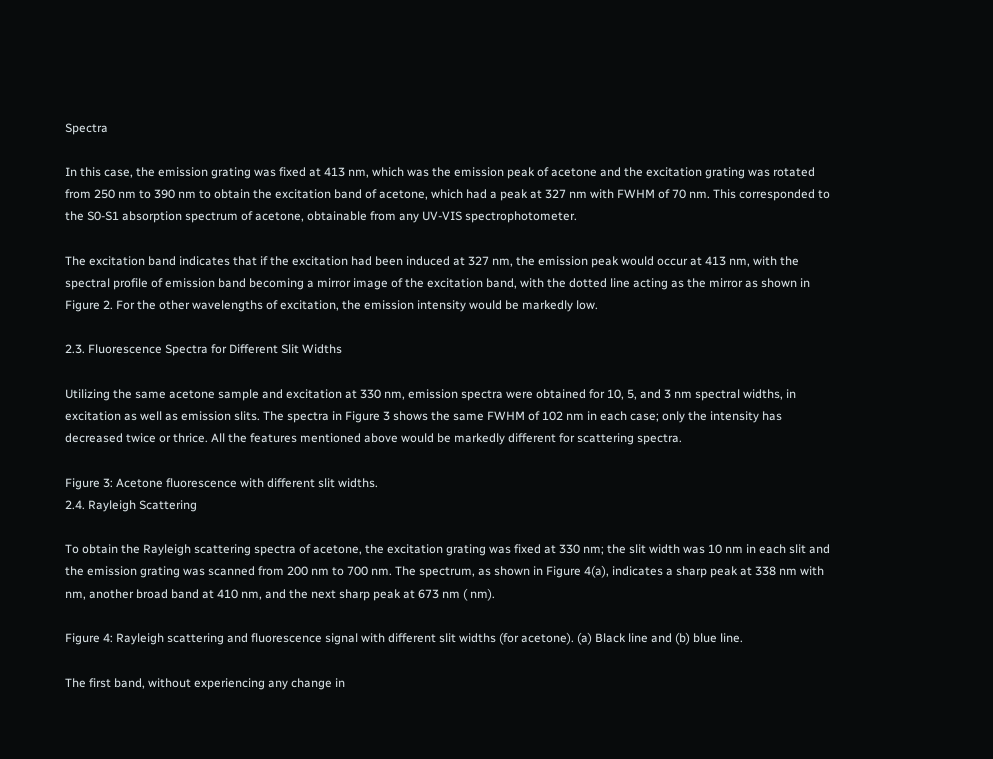Spectra

In this case, the emission grating was fixed at 413 nm, which was the emission peak of acetone and the excitation grating was rotated from 250 nm to 390 nm to obtain the excitation band of acetone, which had a peak at 327 nm with FWHM of 70 nm. This corresponded to the S0-S1 absorption spectrum of acetone, obtainable from any UV-VIS spectrophotometer.

The excitation band indicates that if the excitation had been induced at 327 nm, the emission peak would occur at 413 nm, with the spectral profile of emission band becoming a mirror image of the excitation band, with the dotted line acting as the mirror as shown in Figure 2. For the other wavelengths of excitation, the emission intensity would be markedly low.

2.3. Fluorescence Spectra for Different Slit Widths

Utilizing the same acetone sample and excitation at 330 nm, emission spectra were obtained for 10, 5, and 3 nm spectral widths, in excitation as well as emission slits. The spectra in Figure 3 shows the same FWHM of 102 nm in each case; only the intensity has decreased twice or thrice. All the features mentioned above would be markedly different for scattering spectra.

Figure 3: Acetone fluorescence with different slit widths.
2.4. Rayleigh Scattering

To obtain the Rayleigh scattering spectra of acetone, the excitation grating was fixed at 330 nm; the slit width was 10 nm in each slit and the emission grating was scanned from 200 nm to 700 nm. The spectrum, as shown in Figure 4(a), indicates a sharp peak at 338 nm with  nm, another broad band at 410 nm, and the next sharp peak at 673 nm ( nm).

Figure 4: Rayleigh scattering and fluorescence signal with different slit widths (for acetone). (a) Black line and (b) blue line.

The first band, without experiencing any change in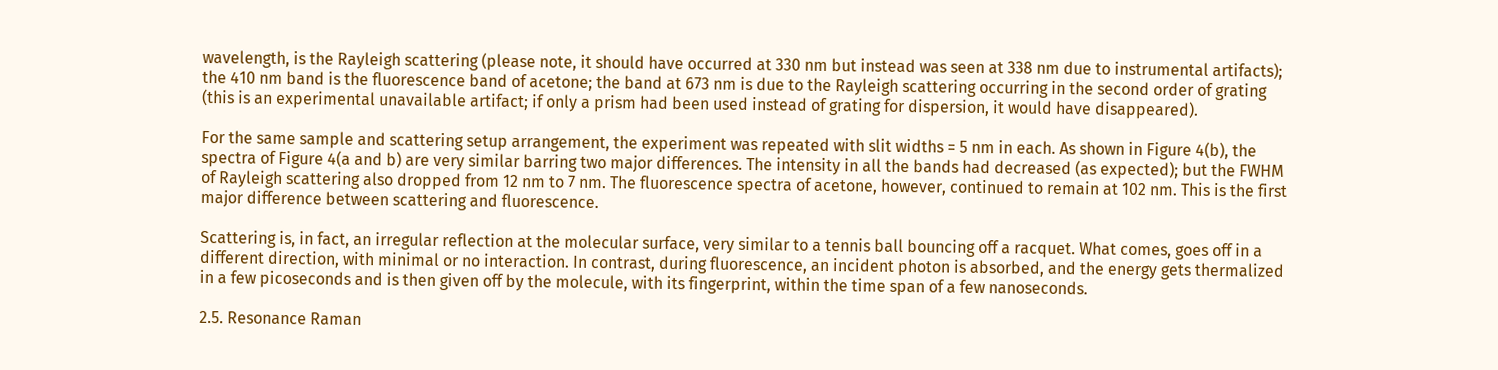wavelength, is the Rayleigh scattering (please note, it should have occurred at 330 nm but instead was seen at 338 nm due to instrumental artifacts); the 410 nm band is the fluorescence band of acetone; the band at 673 nm is due to the Rayleigh scattering occurring in the second order of grating (this is an experimental unavailable artifact; if only a prism had been used instead of grating for dispersion, it would have disappeared).

For the same sample and scattering setup arrangement, the experiment was repeated with slit widths = 5 nm in each. As shown in Figure 4(b), the spectra of Figure 4(a and b) are very similar barring two major differences. The intensity in all the bands had decreased (as expected); but the FWHM of Rayleigh scattering also dropped from 12 nm to 7 nm. The fluorescence spectra of acetone, however, continued to remain at 102 nm. This is the first major difference between scattering and fluorescence.

Scattering is, in fact, an irregular reflection at the molecular surface, very similar to a tennis ball bouncing off a racquet. What comes, goes off in a different direction, with minimal or no interaction. In contrast, during fluorescence, an incident photon is absorbed, and the energy gets thermalized in a few picoseconds and is then given off by the molecule, with its fingerprint, within the time span of a few nanoseconds.

2.5. Resonance Raman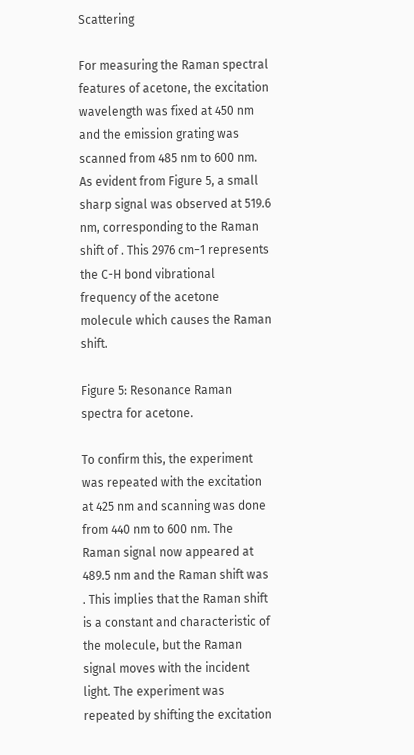Scattering

For measuring the Raman spectral features of acetone, the excitation wavelength was fixed at 450 nm and the emission grating was scanned from 485 nm to 600 nm. As evident from Figure 5, a small sharp signal was observed at 519.6 nm, corresponding to the Raman shift of . This 2976 cm−1 represents the C-H bond vibrational frequency of the acetone molecule which causes the Raman shift.

Figure 5: Resonance Raman spectra for acetone.

To confirm this, the experiment was repeated with the excitation at 425 nm and scanning was done from 440 nm to 600 nm. The Raman signal now appeared at 489.5 nm and the Raman shift was . This implies that the Raman shift is a constant and characteristic of the molecule, but the Raman signal moves with the incident light. The experiment was repeated by shifting the excitation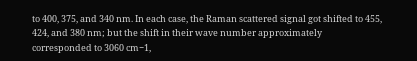to 400, 375, and 340 nm. In each case, the Raman scattered signal got shifted to 455, 424, and 380 nm; but the shift in their wave number approximately corresponded to 3060 cm−1,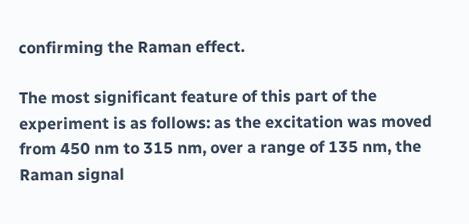confirming the Raman effect.

The most significant feature of this part of the experiment is as follows: as the excitation was moved from 450 nm to 315 nm, over a range of 135 nm, the Raman signal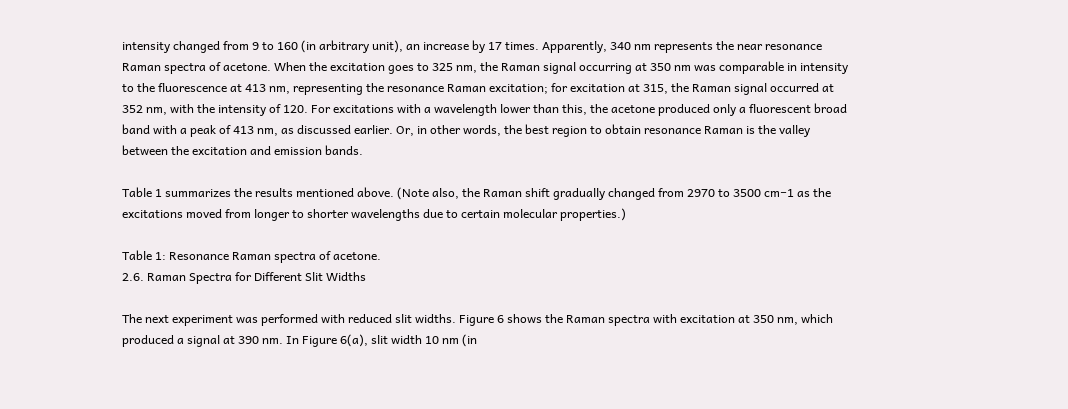intensity changed from 9 to 160 (in arbitrary unit), an increase by 17 times. Apparently, 340 nm represents the near resonance Raman spectra of acetone. When the excitation goes to 325 nm, the Raman signal occurring at 350 nm was comparable in intensity to the fluorescence at 413 nm, representing the resonance Raman excitation; for excitation at 315, the Raman signal occurred at 352 nm, with the intensity of 120. For excitations with a wavelength lower than this, the acetone produced only a fluorescent broad band with a peak of 413 nm, as discussed earlier. Or, in other words, the best region to obtain resonance Raman is the valley between the excitation and emission bands.

Table 1 summarizes the results mentioned above. (Note also, the Raman shift gradually changed from 2970 to 3500 cm−1 as the excitations moved from longer to shorter wavelengths due to certain molecular properties.)

Table 1: Resonance Raman spectra of acetone.
2.6. Raman Spectra for Different Slit Widths

The next experiment was performed with reduced slit widths. Figure 6 shows the Raman spectra with excitation at 350 nm, which produced a signal at 390 nm. In Figure 6(a), slit width 10 nm (in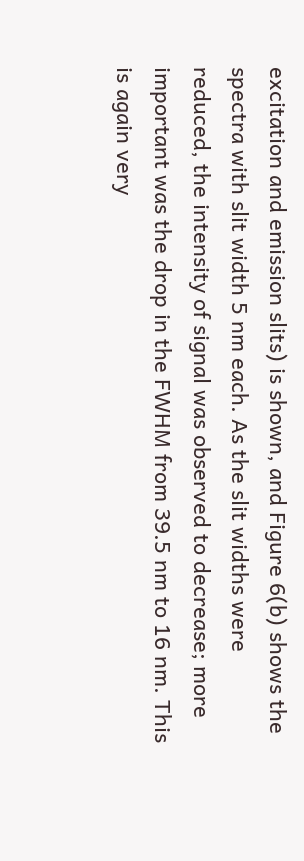excitation and emission slits) is shown, and Figure 6(b) shows the spectra with slit width 5 nm each. As the slit widths were reduced, the intensity of signal was observed to decrease; more important was the drop in the FWHM from 39.5 nm to 16 nm. This is again very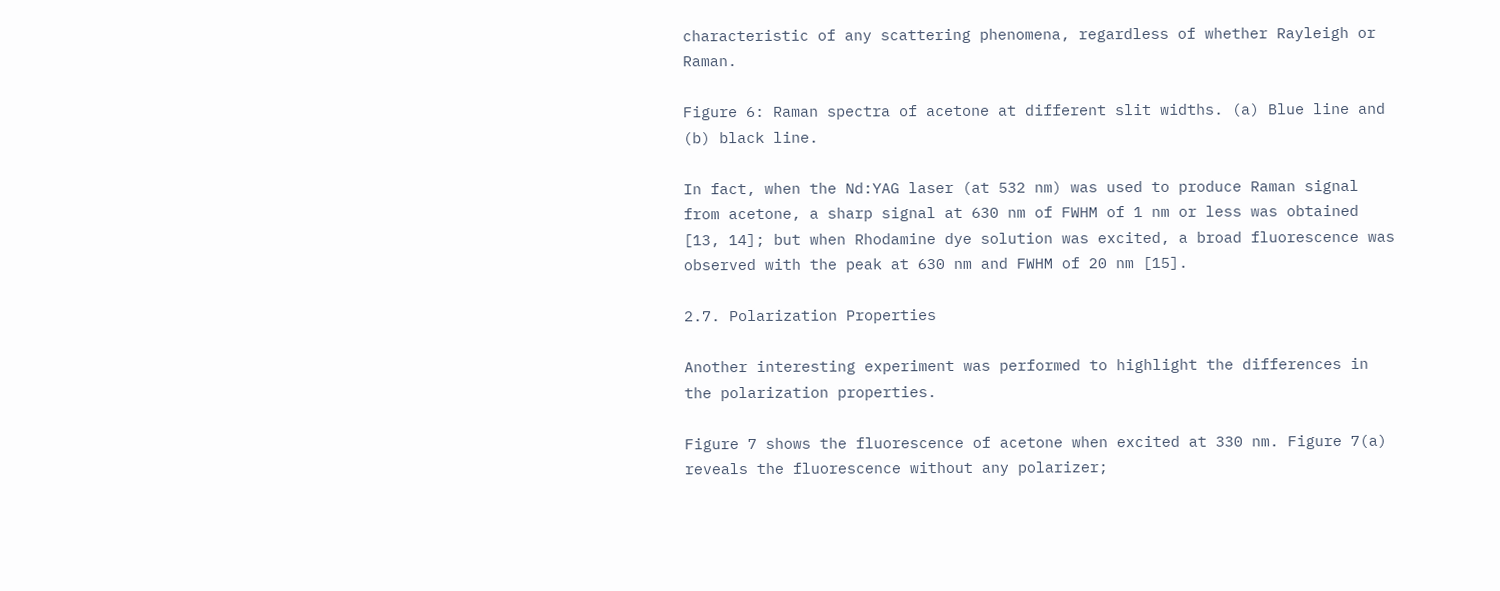characteristic of any scattering phenomena, regardless of whether Rayleigh or Raman.

Figure 6: Raman spectra of acetone at different slit widths. (a) Blue line and (b) black line.

In fact, when the Nd:YAG laser (at 532 nm) was used to produce Raman signal from acetone, a sharp signal at 630 nm of FWHM of 1 nm or less was obtained [13, 14]; but when Rhodamine dye solution was excited, a broad fluorescence was observed with the peak at 630 nm and FWHM of 20 nm [15].

2.7. Polarization Properties

Another interesting experiment was performed to highlight the differences in the polarization properties.

Figure 7 shows the fluorescence of acetone when excited at 330 nm. Figure 7(a) reveals the fluorescence without any polarizer;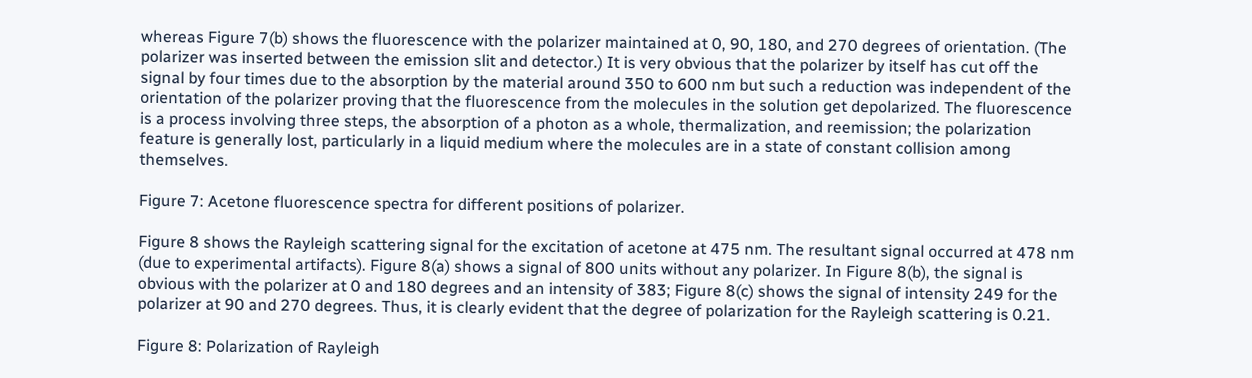whereas Figure 7(b) shows the fluorescence with the polarizer maintained at 0, 90, 180, and 270 degrees of orientation. (The polarizer was inserted between the emission slit and detector.) It is very obvious that the polarizer by itself has cut off the signal by four times due to the absorption by the material around 350 to 600 nm but such a reduction was independent of the orientation of the polarizer proving that the fluorescence from the molecules in the solution get depolarized. The fluorescence is a process involving three steps, the absorption of a photon as a whole, thermalization, and reemission; the polarization feature is generally lost, particularly in a liquid medium where the molecules are in a state of constant collision among themselves.

Figure 7: Acetone fluorescence spectra for different positions of polarizer.

Figure 8 shows the Rayleigh scattering signal for the excitation of acetone at 475 nm. The resultant signal occurred at 478 nm (due to experimental artifacts). Figure 8(a) shows a signal of 800 units without any polarizer. In Figure 8(b), the signal is obvious with the polarizer at 0 and 180 degrees and an intensity of 383; Figure 8(c) shows the signal of intensity 249 for the polarizer at 90 and 270 degrees. Thus, it is clearly evident that the degree of polarization for the Rayleigh scattering is 0.21.

Figure 8: Polarization of Rayleigh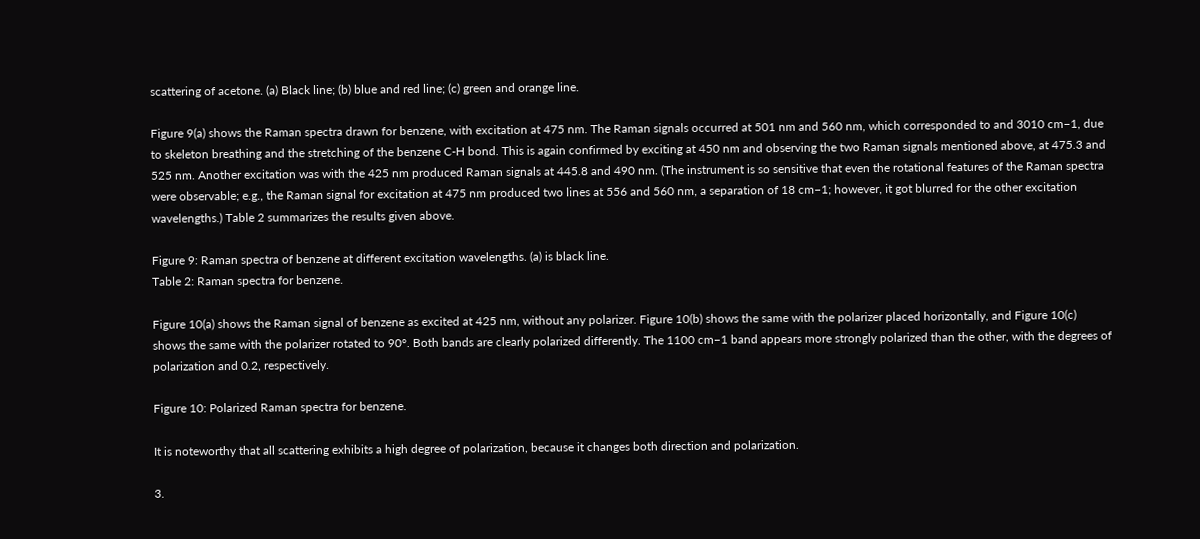scattering of acetone. (a) Black line; (b) blue and red line; (c) green and orange line.

Figure 9(a) shows the Raman spectra drawn for benzene, with excitation at 475 nm. The Raman signals occurred at 501 nm and 560 nm, which corresponded to and 3010 cm−1, due to skeleton breathing and the stretching of the benzene C-H bond. This is again confirmed by exciting at 450 nm and observing the two Raman signals mentioned above, at 475.3 and 525 nm. Another excitation was with the 425 nm produced Raman signals at 445.8 and 490 nm. (The instrument is so sensitive that even the rotational features of the Raman spectra were observable; e.g., the Raman signal for excitation at 475 nm produced two lines at 556 and 560 nm, a separation of 18 cm−1; however, it got blurred for the other excitation wavelengths.) Table 2 summarizes the results given above.

Figure 9: Raman spectra of benzene at different excitation wavelengths. (a) is black line.
Table 2: Raman spectra for benzene.

Figure 10(a) shows the Raman signal of benzene as excited at 425 nm, without any polarizer. Figure 10(b) shows the same with the polarizer placed horizontally, and Figure 10(c) shows the same with the polarizer rotated to 90°. Both bands are clearly polarized differently. The 1100 cm−1 band appears more strongly polarized than the other, with the degrees of polarization and 0.2, respectively.

Figure 10: Polarized Raman spectra for benzene.

It is noteworthy that all scattering exhibits a high degree of polarization, because it changes both direction and polarization.

3.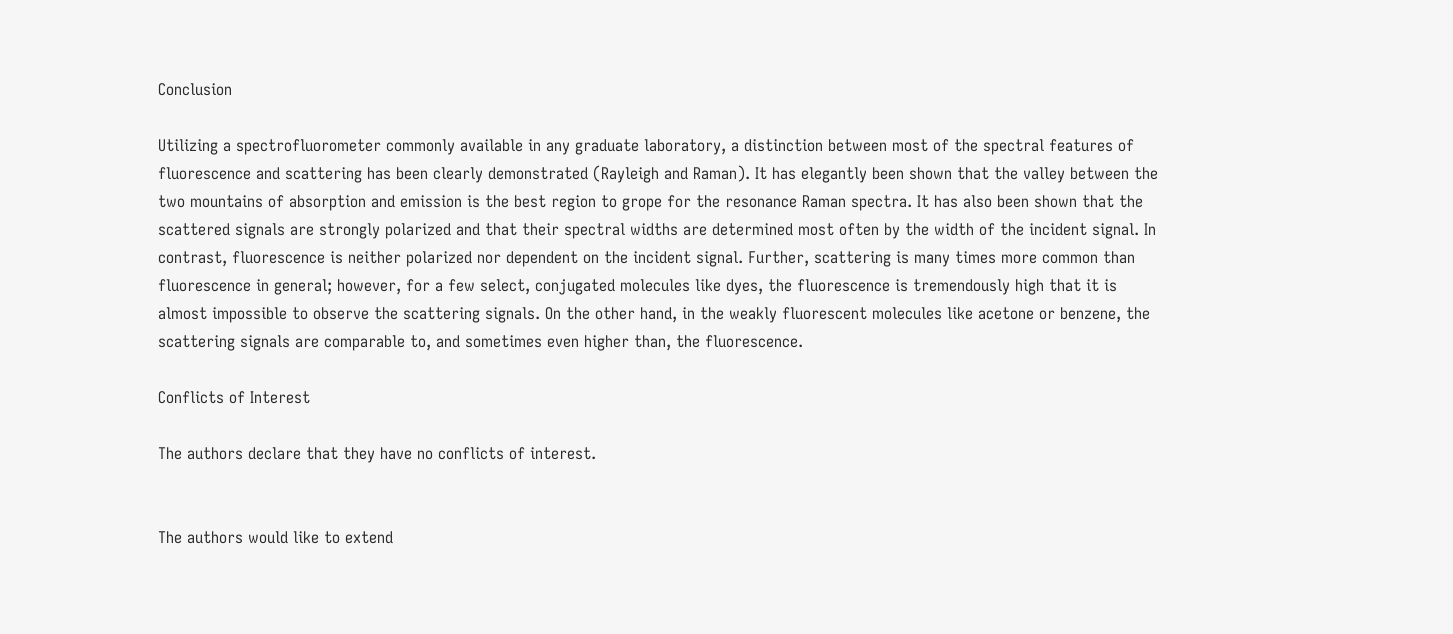Conclusion

Utilizing a spectrofluorometer commonly available in any graduate laboratory, a distinction between most of the spectral features of fluorescence and scattering has been clearly demonstrated (Rayleigh and Raman). It has elegantly been shown that the valley between the two mountains of absorption and emission is the best region to grope for the resonance Raman spectra. It has also been shown that the scattered signals are strongly polarized and that their spectral widths are determined most often by the width of the incident signal. In contrast, fluorescence is neither polarized nor dependent on the incident signal. Further, scattering is many times more common than fluorescence in general; however, for a few select, conjugated molecules like dyes, the fluorescence is tremendously high that it is almost impossible to observe the scattering signals. On the other hand, in the weakly fluorescent molecules like acetone or benzene, the scattering signals are comparable to, and sometimes even higher than, the fluorescence.

Conflicts of Interest

The authors declare that they have no conflicts of interest.


The authors would like to extend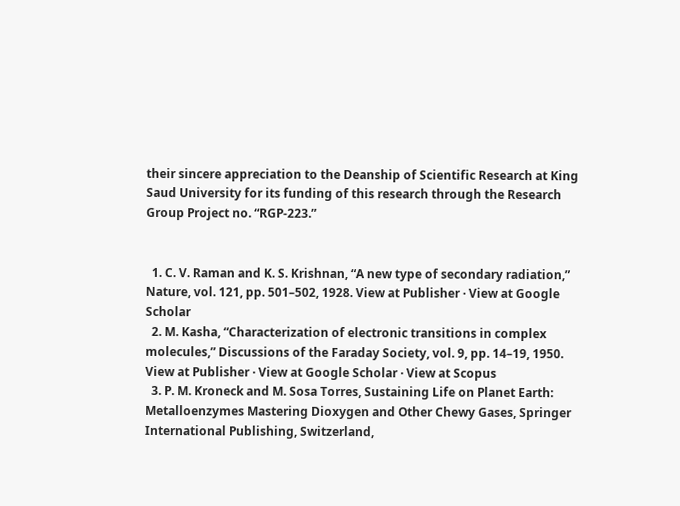their sincere appreciation to the Deanship of Scientific Research at King Saud University for its funding of this research through the Research Group Project no. “RGP-223.”


  1. C. V. Raman and K. S. Krishnan, “A new type of secondary radiation,” Nature, vol. 121, pp. 501–502, 1928. View at Publisher · View at Google Scholar
  2. M. Kasha, “Characterization of electronic transitions in complex molecules,” Discussions of the Faraday Society, vol. 9, pp. 14–19, 1950. View at Publisher · View at Google Scholar · View at Scopus
  3. P. M. Kroneck and M. Sosa Torres, Sustaining Life on Planet Earth: Metalloenzymes Mastering Dioxygen and Other Chewy Gases, Springer International Publishing, Switzerland,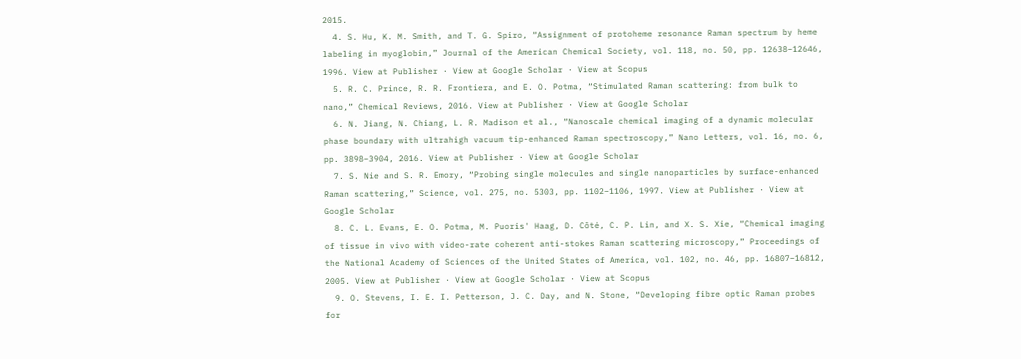2015.
  4. S. Hu, K. M. Smith, and T. G. Spiro, “Assignment of protoheme resonance Raman spectrum by heme labeling in myoglobin,” Journal of the American Chemical Society, vol. 118, no. 50, pp. 12638–12646, 1996. View at Publisher · View at Google Scholar · View at Scopus
  5. R. C. Prince, R. R. Frontiera, and E. O. Potma, “Stimulated Raman scattering: from bulk to nano,” Chemical Reviews, 2016. View at Publisher · View at Google Scholar
  6. N. Jiang, N. Chiang, L. R. Madison et al., “Nanoscale chemical imaging of a dynamic molecular phase boundary with ultrahigh vacuum tip-enhanced Raman spectroscopy,” Nano Letters, vol. 16, no. 6, pp. 3898–3904, 2016. View at Publisher · View at Google Scholar
  7. S. Nie and S. R. Emory, “Probing single molecules and single nanoparticles by surface-enhanced Raman scattering,” Science, vol. 275, no. 5303, pp. 1102–1106, 1997. View at Publisher · View at Google Scholar
  8. C. L. Evans, E. O. Potma, M. Puoris' Haag, D. Côté, C. P. Lin, and X. S. Xie, “Chemical imaging of tissue in vivo with video-rate coherent anti-stokes Raman scattering microscopy,” Proceedings of the National Academy of Sciences of the United States of America, vol. 102, no. 46, pp. 16807–16812, 2005. View at Publisher · View at Google Scholar · View at Scopus
  9. O. Stevens, I. E. I. Petterson, J. C. Day, and N. Stone, “Developing fibre optic Raman probes for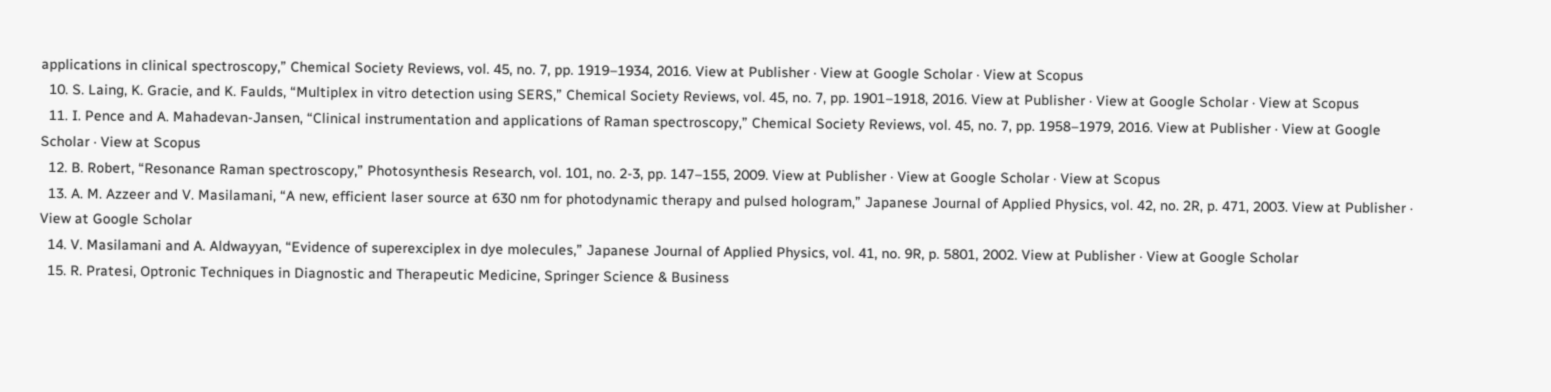applications in clinical spectroscopy,” Chemical Society Reviews, vol. 45, no. 7, pp. 1919–1934, 2016. View at Publisher · View at Google Scholar · View at Scopus
  10. S. Laing, K. Gracie, and K. Faulds, “Multiplex in vitro detection using SERS,” Chemical Society Reviews, vol. 45, no. 7, pp. 1901–1918, 2016. View at Publisher · View at Google Scholar · View at Scopus
  11. I. Pence and A. Mahadevan-Jansen, “Clinical instrumentation and applications of Raman spectroscopy,” Chemical Society Reviews, vol. 45, no. 7, pp. 1958–1979, 2016. View at Publisher · View at Google Scholar · View at Scopus
  12. B. Robert, “Resonance Raman spectroscopy,” Photosynthesis Research, vol. 101, no. 2-3, pp. 147–155, 2009. View at Publisher · View at Google Scholar · View at Scopus
  13. A. M. Azzeer and V. Masilamani, “A new, efficient laser source at 630 nm for photodynamic therapy and pulsed hologram,” Japanese Journal of Applied Physics, vol. 42, no. 2R, p. 471, 2003. View at Publisher · View at Google Scholar
  14. V. Masilamani and A. Aldwayyan, “Evidence of superexciplex in dye molecules,” Japanese Journal of Applied Physics, vol. 41, no. 9R, p. 5801, 2002. View at Publisher · View at Google Scholar
  15. R. Pratesi, Optronic Techniques in Diagnostic and Therapeutic Medicine, Springer Science & Business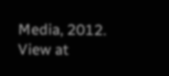Media, 2012. View at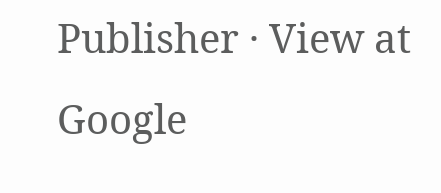Publisher · View at Google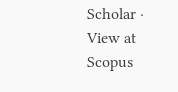Scholar · View at Scopus